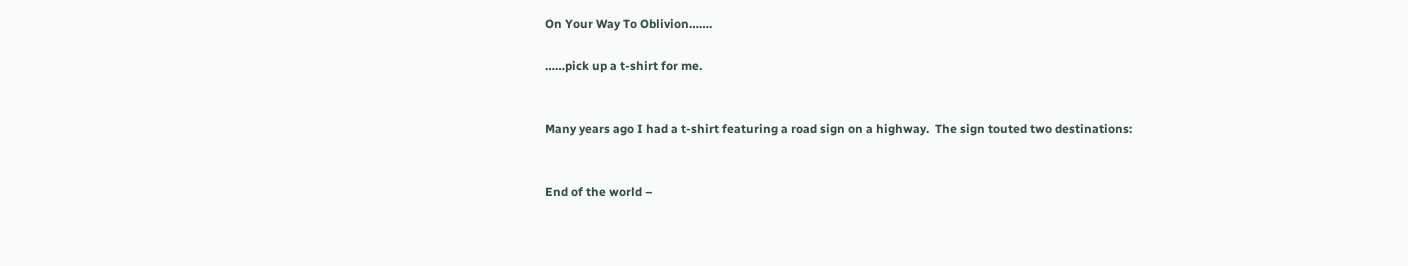On Your Way To Oblivion…….

……pick up a t-shirt for me.


Many years ago I had a t-shirt featuring a road sign on a highway.  The sign touted two destinations:


End of the world –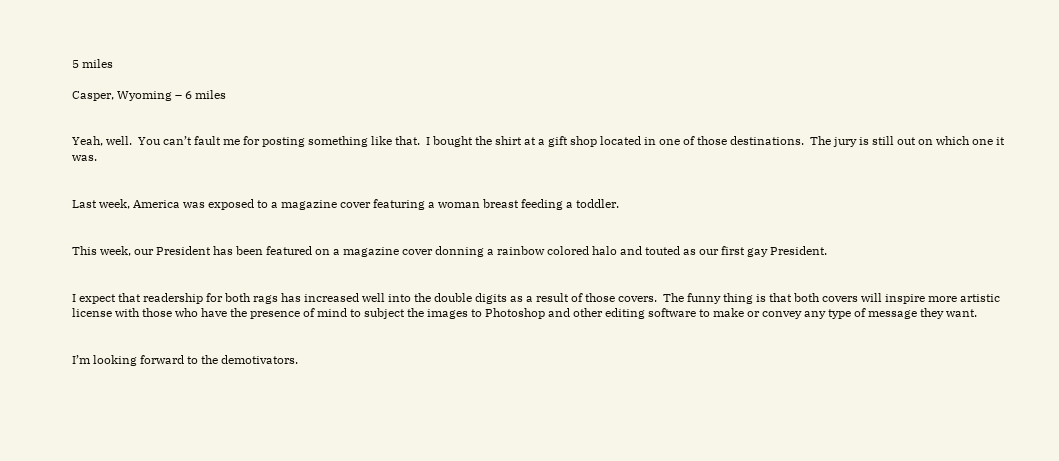5 miles

Casper, Wyoming – 6 miles


Yeah, well.  You can’t fault me for posting something like that.  I bought the shirt at a gift shop located in one of those destinations.  The jury is still out on which one it was.


Last week, America was exposed to a magazine cover featuring a woman breast feeding a toddler.


This week, our President has been featured on a magazine cover donning a rainbow colored halo and touted as our first gay President.


I expect that readership for both rags has increased well into the double digits as a result of those covers.  The funny thing is that both covers will inspire more artistic license with those who have the presence of mind to subject the images to Photoshop and other editing software to make or convey any type of message they want.


I’m looking forward to the demotivators.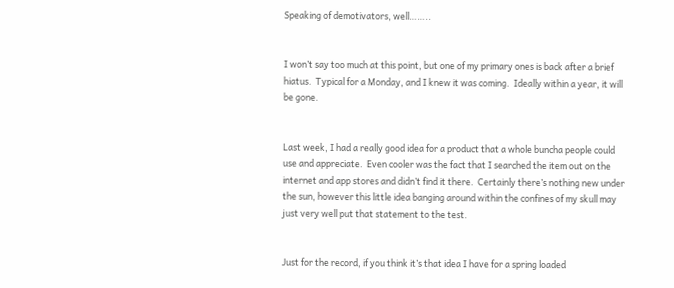Speaking of demotivators, well……..


I won’t say too much at this point, but one of my primary ones is back after a brief hiatus.  Typical for a Monday, and I knew it was coming.  Ideally within a year, it will be gone.


Last week, I had a really good idea for a product that a whole buncha people could use and appreciate.  Even cooler was the fact that I searched the item out on the internet and app stores and didn’t find it there.  Certainly there’s nothing new under the sun, however this little idea banging around within the confines of my skull may just very well put that statement to the test.


Just for the record, if you think it’s that idea I have for a spring loaded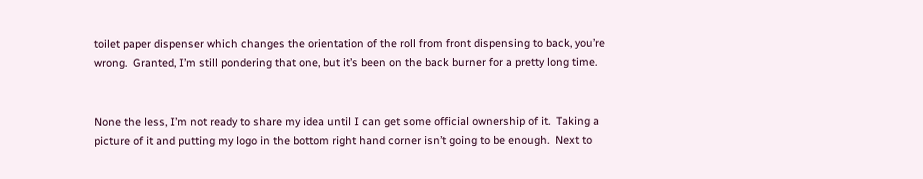toilet paper dispenser which changes the orientation of the roll from front dispensing to back, you’re wrong.  Granted, I’m still pondering that one, but it’s been on the back burner for a pretty long time.


None the less, I’m not ready to share my idea until I can get some official ownership of it.  Taking a picture of it and putting my logo in the bottom right hand corner isn’t going to be enough.  Next to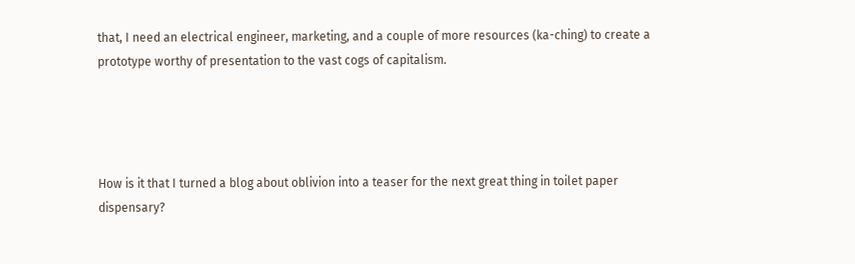that, I need an electrical engineer, marketing, and a couple of more resources (ka-ching) to create a prototype worthy of presentation to the vast cogs of capitalism.




How is it that I turned a blog about oblivion into a teaser for the next great thing in toilet paper dispensary?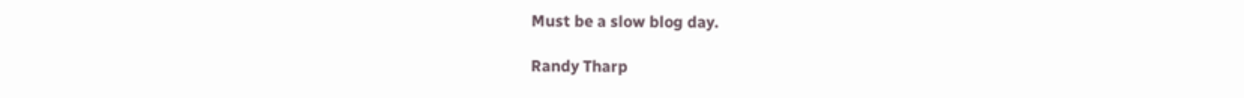Must be a slow blog day.

Randy Tharp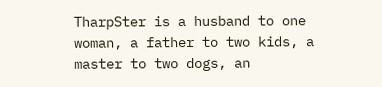TharpSter is a husband to one woman, a father to two kids, a master to two dogs, an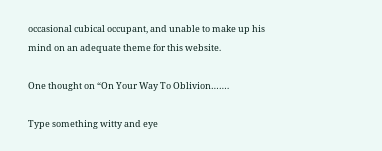occasional cubical occupant, and unable to make up his mind on an adequate theme for this website.

One thought on “On Your Way To Oblivion…….

Type something witty and eye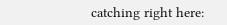catching right here: